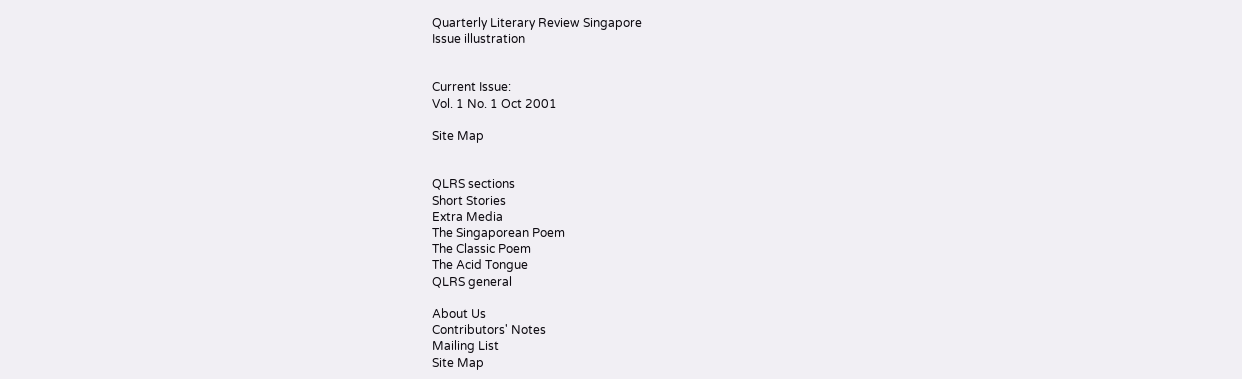Quarterly Literary Review Singapore
Issue illustration


Current Issue:
Vol. 1 No. 1 Oct 2001

Site Map


QLRS sections
Short Stories
Extra Media
The Singaporean Poem
The Classic Poem
The Acid Tongue
QLRS general

About Us
Contributors' Notes
Mailing List
Site Map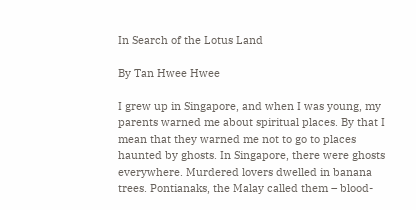In Search of the Lotus Land

By Tan Hwee Hwee

I grew up in Singapore, and when I was young, my parents warned me about spiritual places. By that I mean that they warned me not to go to places haunted by ghosts. In Singapore, there were ghosts everywhere. Murdered lovers dwelled in banana trees. Pontianaks, the Malay called them – blood-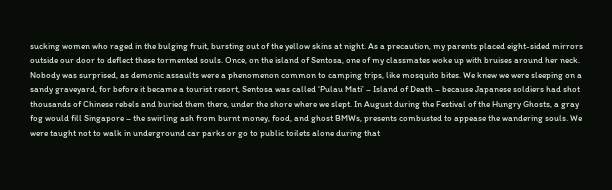sucking women who raged in the bulging fruit, bursting out of the yellow skins at night. As a precaution, my parents placed eight-sided mirrors outside our door to deflect these tormented souls. Once, on the island of Sentosa, one of my classmates woke up with bruises around her neck. Nobody was surprised, as demonic assaults were a phenomenon common to camping trips, like mosquito bites. We knew we were sleeping on a sandy graveyard, for before it became a tourist resort, Sentosa was called ‘Pulau Mati’ – Island of Death – because Japanese soldiers had shot thousands of Chinese rebels and buried them there, under the shore where we slept. In August during the Festival of the Hungry Ghosts, a gray fog would fill Singapore – the swirling ash from burnt money, food, and ghost BMWs, presents combusted to appease the wandering souls. We were taught not to walk in underground car parks or go to public toilets alone during that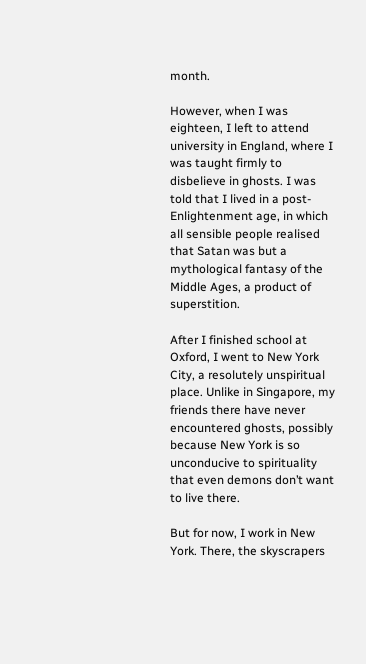month.

However, when I was eighteen, I left to attend university in England, where I was taught firmly to disbelieve in ghosts. I was told that I lived in a post-Enlightenment age, in which all sensible people realised that Satan was but a mythological fantasy of the Middle Ages, a product of superstition.

After I finished school at Oxford, I went to New York City, a resolutely unspiritual place. Unlike in Singapore, my friends there have never encountered ghosts, possibly because New York is so unconducive to spirituality that even demons don’t want to live there.

But for now, I work in New York. There, the skyscrapers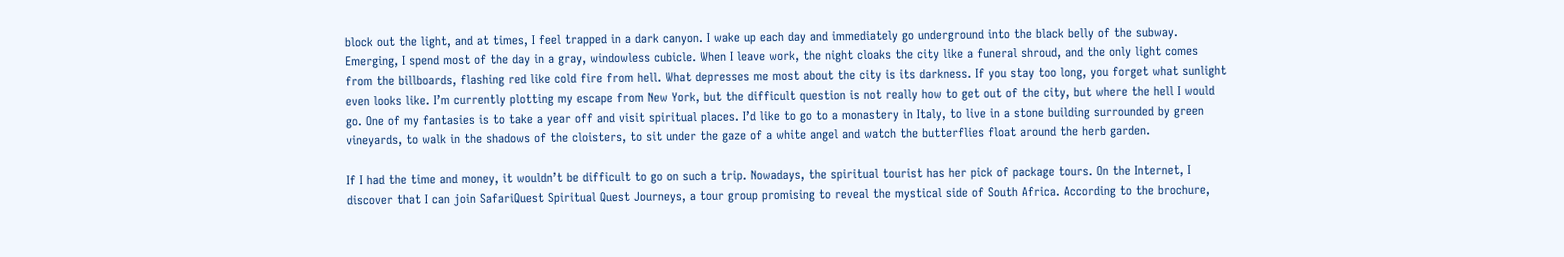block out the light, and at times, I feel trapped in a dark canyon. I wake up each day and immediately go underground into the black belly of the subway. Emerging, I spend most of the day in a gray, windowless cubicle. When I leave work, the night cloaks the city like a funeral shroud, and the only light comes from the billboards, flashing red like cold fire from hell. What depresses me most about the city is its darkness. If you stay too long, you forget what sunlight even looks like. I’m currently plotting my escape from New York, but the difficult question is not really how to get out of the city, but where the hell I would go. One of my fantasies is to take a year off and visit spiritual places. I’d like to go to a monastery in Italy, to live in a stone building surrounded by green vineyards, to walk in the shadows of the cloisters, to sit under the gaze of a white angel and watch the butterflies float around the herb garden.

If I had the time and money, it wouldn’t be difficult to go on such a trip. Nowadays, the spiritual tourist has her pick of package tours. On the Internet, I discover that I can join SafariQuest Spiritual Quest Journeys, a tour group promising to reveal the mystical side of South Africa. According to the brochure,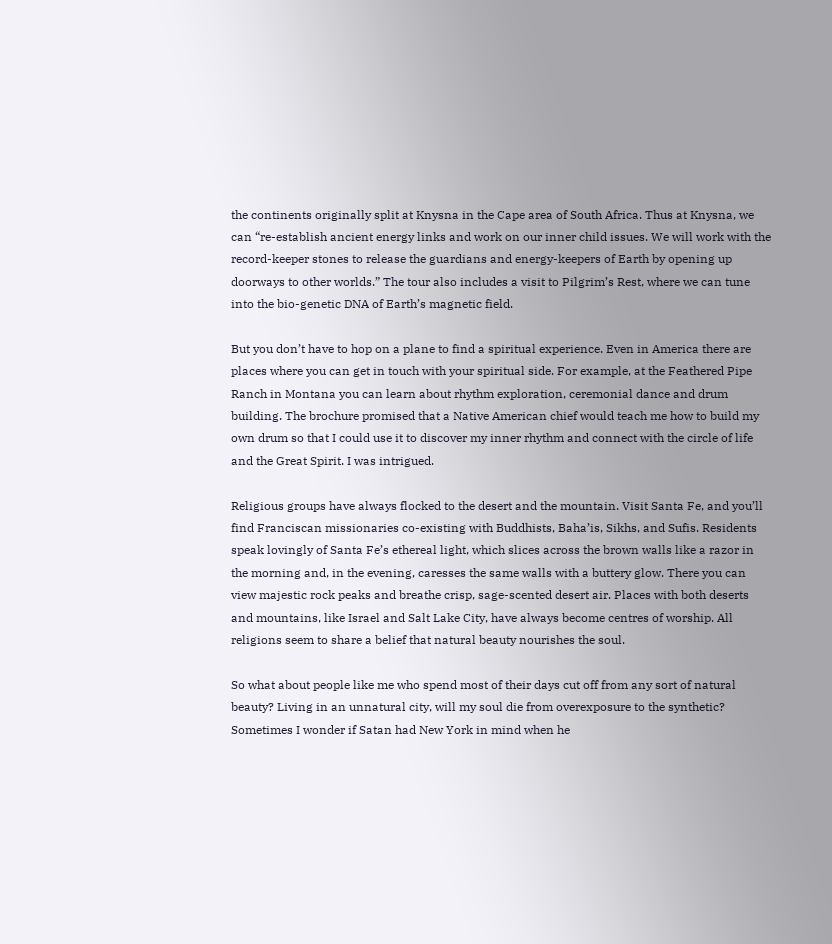the continents originally split at Knysna in the Cape area of South Africa. Thus at Knysna, we can “re-establish ancient energy links and work on our inner child issues. We will work with the record-keeper stones to release the guardians and energy-keepers of Earth by opening up doorways to other worlds.” The tour also includes a visit to Pilgrim’s Rest, where we can tune into the bio-genetic DNA of Earth’s magnetic field.

But you don’t have to hop on a plane to find a spiritual experience. Even in America there are places where you can get in touch with your spiritual side. For example, at the Feathered Pipe Ranch in Montana you can learn about rhythm exploration, ceremonial dance and drum building. The brochure promised that a Native American chief would teach me how to build my own drum so that I could use it to discover my inner rhythm and connect with the circle of life and the Great Spirit. I was intrigued.

Religious groups have always flocked to the desert and the mountain. Visit Santa Fe, and you’ll find Franciscan missionaries co-existing with Buddhists, Baha’is, Sikhs, and Sufis. Residents speak lovingly of Santa Fe’s ethereal light, which slices across the brown walls like a razor in the morning and, in the evening, caresses the same walls with a buttery glow. There you can view majestic rock peaks and breathe crisp, sage-scented desert air. Places with both deserts and mountains, like Israel and Salt Lake City, have always become centres of worship. All religions seem to share a belief that natural beauty nourishes the soul.

So what about people like me who spend most of their days cut off from any sort of natural beauty? Living in an unnatural city, will my soul die from overexposure to the synthetic? Sometimes I wonder if Satan had New York in mind when he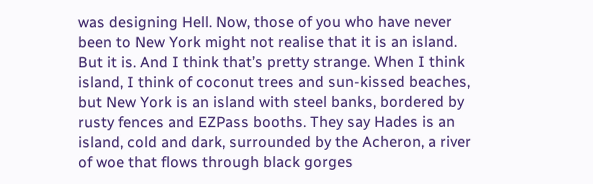was designing Hell. Now, those of you who have never been to New York might not realise that it is an island. But it is. And I think that’s pretty strange. When I think island, I think of coconut trees and sun-kissed beaches, but New York is an island with steel banks, bordered by rusty fences and EZPass booths. They say Hades is an island, cold and dark, surrounded by the Acheron, a river of woe that flows through black gorges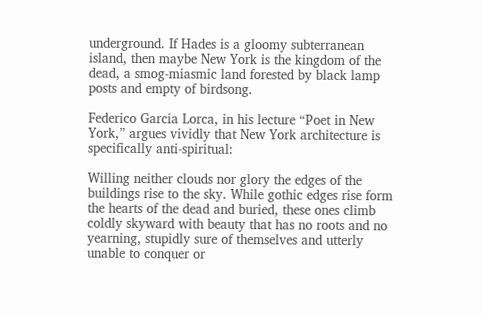underground. If Hades is a gloomy subterranean island, then maybe New York is the kingdom of the dead, a smog-miasmic land forested by black lamp posts and empty of birdsong.

Federico Garcia Lorca, in his lecture “Poet in New York,” argues vividly that New York architecture is specifically anti-spiritual:

Willing neither clouds nor glory the edges of the buildings rise to the sky. While gothic edges rise form the hearts of the dead and buried, these ones climb coldly skyward with beauty that has no roots and no yearning, stupidly sure of themselves and utterly unable to conquer or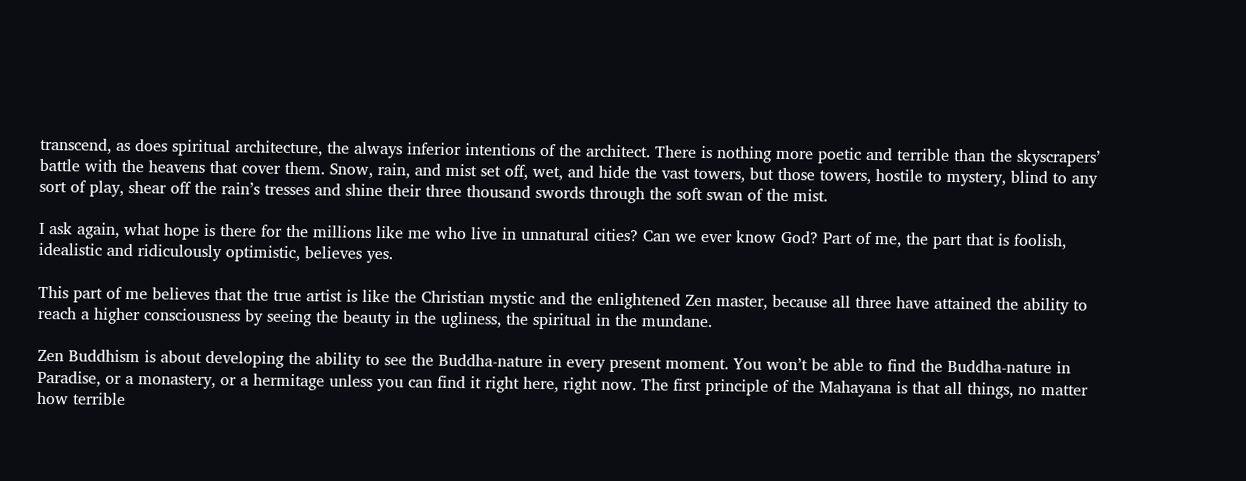transcend, as does spiritual architecture, the always inferior intentions of the architect. There is nothing more poetic and terrible than the skyscrapers’ battle with the heavens that cover them. Snow, rain, and mist set off, wet, and hide the vast towers, but those towers, hostile to mystery, blind to any sort of play, shear off the rain’s tresses and shine their three thousand swords through the soft swan of the mist.

I ask again, what hope is there for the millions like me who live in unnatural cities? Can we ever know God? Part of me, the part that is foolish, idealistic and ridiculously optimistic, believes yes.

This part of me believes that the true artist is like the Christian mystic and the enlightened Zen master, because all three have attained the ability to reach a higher consciousness by seeing the beauty in the ugliness, the spiritual in the mundane.

Zen Buddhism is about developing the ability to see the Buddha-nature in every present moment. You won’t be able to find the Buddha-nature in Paradise, or a monastery, or a hermitage unless you can find it right here, right now. The first principle of the Mahayana is that all things, no matter how terrible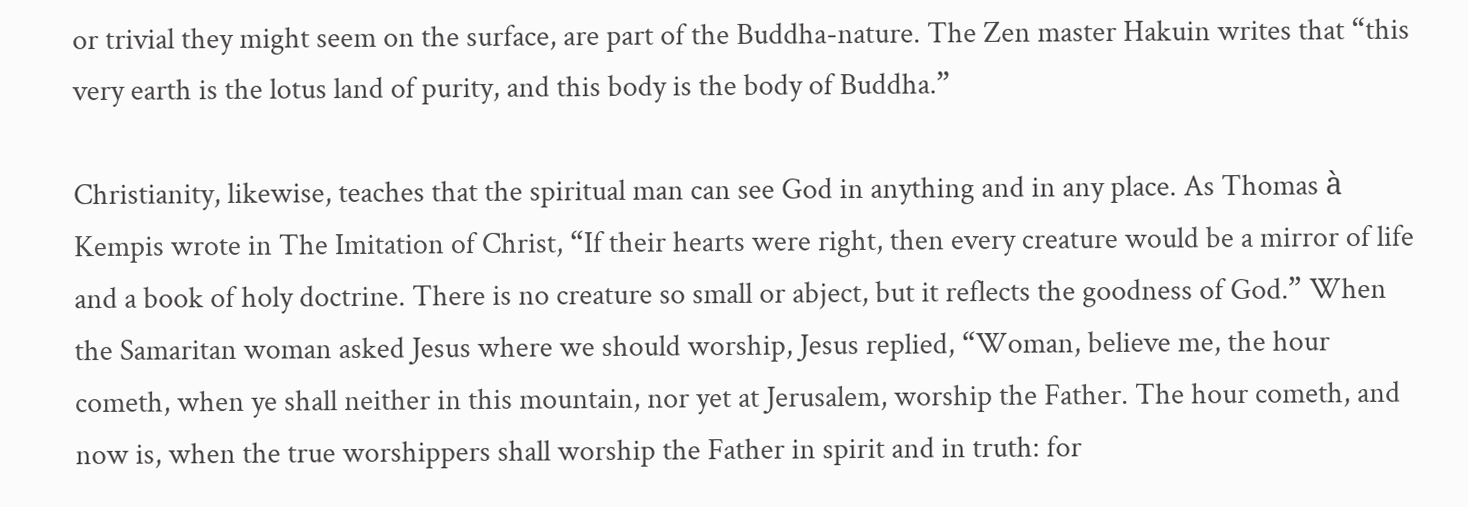or trivial they might seem on the surface, are part of the Buddha-nature. The Zen master Hakuin writes that “this very earth is the lotus land of purity, and this body is the body of Buddha.”

Christianity, likewise, teaches that the spiritual man can see God in anything and in any place. As Thomas à Kempis wrote in The Imitation of Christ, “If their hearts were right, then every creature would be a mirror of life and a book of holy doctrine. There is no creature so small or abject, but it reflects the goodness of God.” When the Samaritan woman asked Jesus where we should worship, Jesus replied, “Woman, believe me, the hour cometh, when ye shall neither in this mountain, nor yet at Jerusalem, worship the Father. The hour cometh, and now is, when the true worshippers shall worship the Father in spirit and in truth: for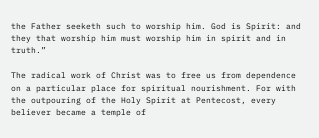the Father seeketh such to worship him. God is Spirit: and they that worship him must worship him in spirit and in truth.”

The radical work of Christ was to free us from dependence on a particular place for spiritual nourishment. For with the outpouring of the Holy Spirit at Pentecost, every believer became a temple of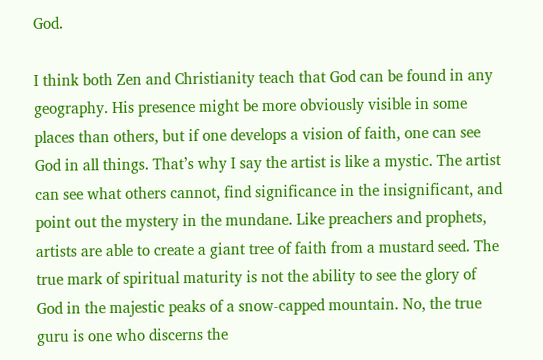God.

I think both Zen and Christianity teach that God can be found in any geography. His presence might be more obviously visible in some places than others, but if one develops a vision of faith, one can see God in all things. That’s why I say the artist is like a mystic. The artist can see what others cannot, find significance in the insignificant, and point out the mystery in the mundane. Like preachers and prophets, artists are able to create a giant tree of faith from a mustard seed. The true mark of spiritual maturity is not the ability to see the glory of God in the majestic peaks of a snow-capped mountain. No, the true guru is one who discerns the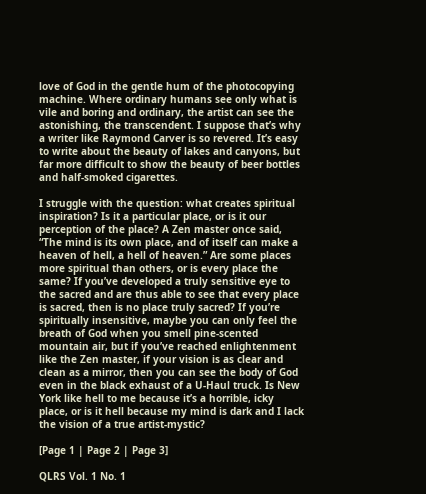love of God in the gentle hum of the photocopying machine. Where ordinary humans see only what is vile and boring and ordinary, the artist can see the astonishing, the transcendent. I suppose that’s why a writer like Raymond Carver is so revered. It’s easy to write about the beauty of lakes and canyons, but far more difficult to show the beauty of beer bottles and half-smoked cigarettes.

I struggle with the question: what creates spiritual inspiration? Is it a particular place, or is it our perception of the place? A Zen master once said, “The mind is its own place, and of itself can make a heaven of hell, a hell of heaven.” Are some places more spiritual than others, or is every place the same? If you’ve developed a truly sensitive eye to the sacred and are thus able to see that every place is sacred, then is no place truly sacred? If you’re spiritually insensitive, maybe you can only feel the breath of God when you smell pine-scented mountain air, but if you’ve reached enlightenment like the Zen master, if your vision is as clear and clean as a mirror, then you can see the body of God even in the black exhaust of a U-Haul truck. Is New York like hell to me because it’s a horrible, icky place, or is it hell because my mind is dark and I lack the vision of a true artist-mystic?

[Page 1 | Page 2 | Page 3]

QLRS Vol. 1 No. 1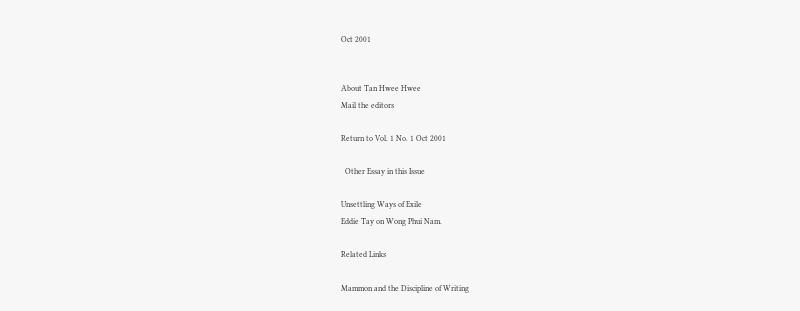Oct 2001


About Tan Hwee Hwee
Mail the editors

Return to Vol. 1 No. 1 Oct 2001

  Other Essay in this Issue

Unsettling Ways of Exile
Eddie Tay on Wong Phui Nam.

Related Links

Mammon and the Discipline of Writing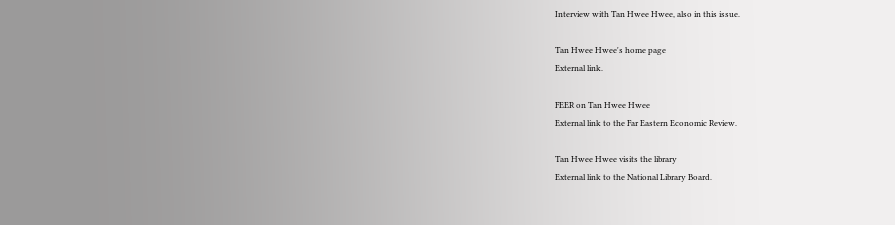Interview with Tan Hwee Hwee, also in this issue.

Tan Hwee Hwee's home page
External link.

FEER on Tan Hwee Hwee
External link to the Far Eastern Economic Review.

Tan Hwee Hwee visits the library
External link to the National Library Board.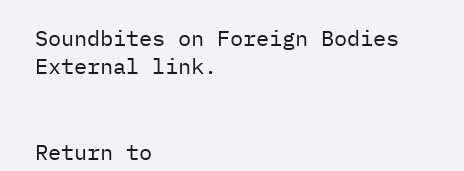Soundbites on Foreign Bodies
External link.


Return to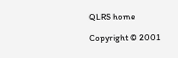QLRS home

Copyright © 2001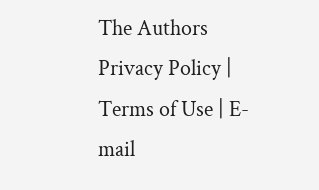The Authors
Privacy Policy | Terms of Use | E-mail